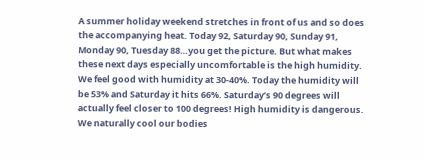A summer holiday weekend stretches in front of us and so does the accompanying heat. Today 92, Saturday 90, Sunday 91, Monday 90, Tuesday 88…you get the picture. But what makes these next days especially uncomfortable is the high humidity. We feel good with humidity at 30-40%. Today the humidity will be 53% and Saturday it hits 66%. Saturday’s 90 degrees will actually feel closer to 100 degrees! High humidity is dangerous. We naturally cool our bodies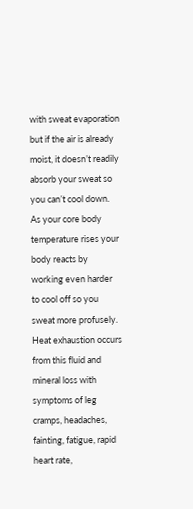with sweat evaporation but if the air is already moist, it doesn’t readily absorb your sweat so you can’t cool down. As your core body temperature rises your body reacts by working even harder to cool off so you sweat more profusely. Heat exhaustion occurs from this fluid and mineral loss with symptoms of leg cramps, headaches, fainting, fatigue, rapid heart rate,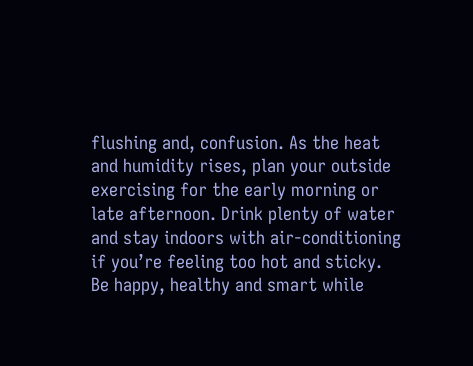flushing and, confusion. As the heat and humidity rises, plan your outside exercising for the early morning or late afternoon. Drink plenty of water and stay indoors with air-conditioning if you’re feeling too hot and sticky. Be happy, healthy and smart while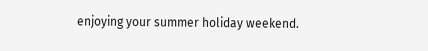enjoying your summer holiday weekend.